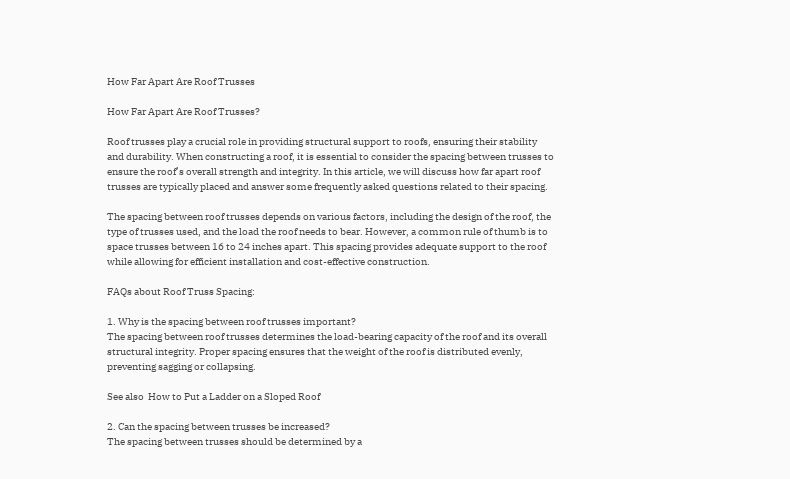How Far Apart Are Roof Trusses

How Far Apart Are Roof Trusses?

Roof trusses play a crucial role in providing structural support to roofs, ensuring their stability and durability. When constructing a roof, it is essential to consider the spacing between trusses to ensure the roof’s overall strength and integrity. In this article, we will discuss how far apart roof trusses are typically placed and answer some frequently asked questions related to their spacing.

The spacing between roof trusses depends on various factors, including the design of the roof, the type of trusses used, and the load the roof needs to bear. However, a common rule of thumb is to space trusses between 16 to 24 inches apart. This spacing provides adequate support to the roof while allowing for efficient installation and cost-effective construction.

FAQs about Roof Truss Spacing:

1. Why is the spacing between roof trusses important?
The spacing between roof trusses determines the load-bearing capacity of the roof and its overall structural integrity. Proper spacing ensures that the weight of the roof is distributed evenly, preventing sagging or collapsing.

See also  How to Put a Ladder on a Sloped Roof

2. Can the spacing between trusses be increased?
The spacing between trusses should be determined by a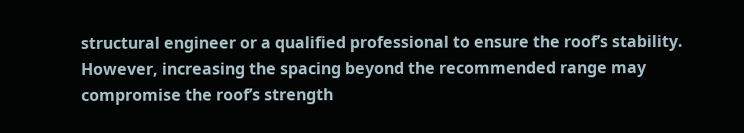structural engineer or a qualified professional to ensure the roof’s stability. However, increasing the spacing beyond the recommended range may compromise the roof’s strength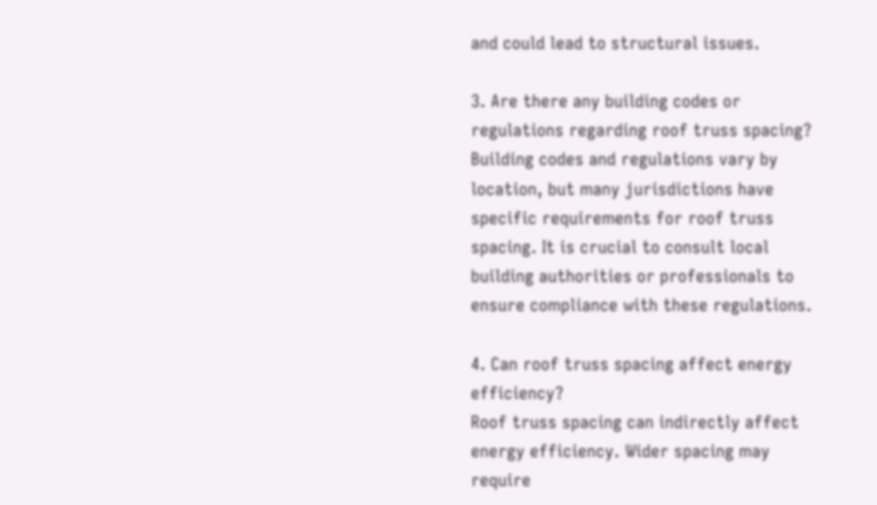and could lead to structural issues.

3. Are there any building codes or regulations regarding roof truss spacing?
Building codes and regulations vary by location, but many jurisdictions have specific requirements for roof truss spacing. It is crucial to consult local building authorities or professionals to ensure compliance with these regulations.

4. Can roof truss spacing affect energy efficiency?
Roof truss spacing can indirectly affect energy efficiency. Wider spacing may require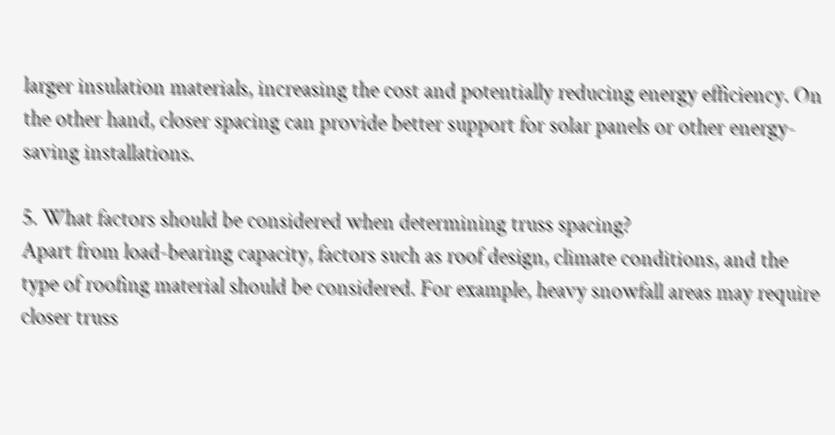larger insulation materials, increasing the cost and potentially reducing energy efficiency. On the other hand, closer spacing can provide better support for solar panels or other energy-saving installations.

5. What factors should be considered when determining truss spacing?
Apart from load-bearing capacity, factors such as roof design, climate conditions, and the type of roofing material should be considered. For example, heavy snowfall areas may require closer truss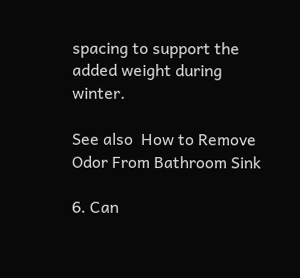spacing to support the added weight during winter.

See also  How to Remove Odor From Bathroom Sink

6. Can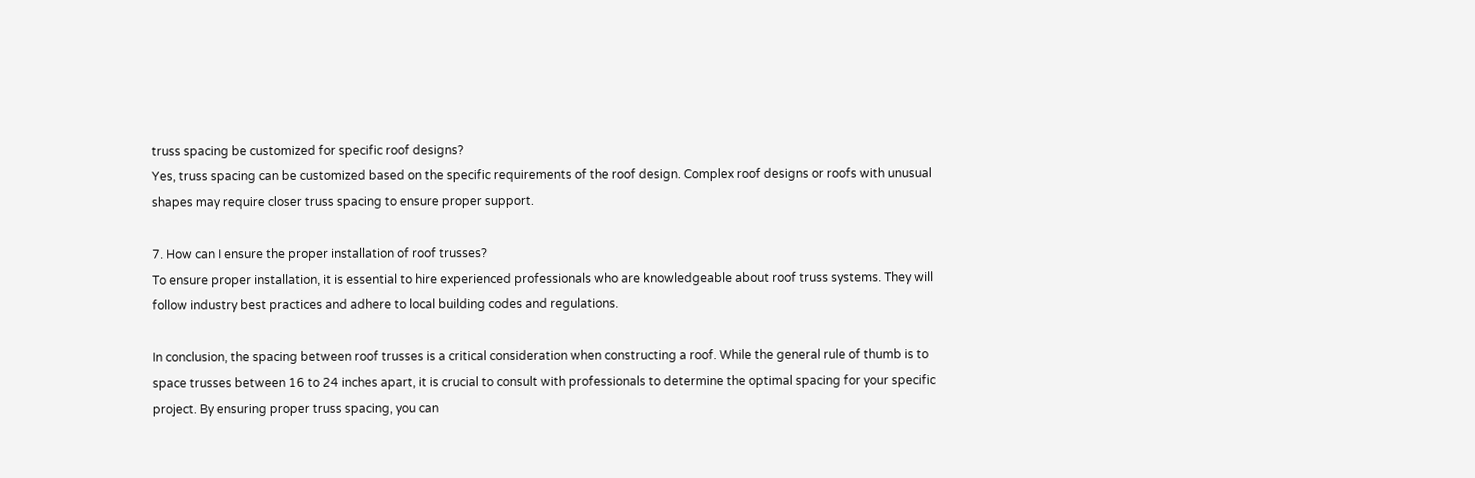truss spacing be customized for specific roof designs?
Yes, truss spacing can be customized based on the specific requirements of the roof design. Complex roof designs or roofs with unusual shapes may require closer truss spacing to ensure proper support.

7. How can I ensure the proper installation of roof trusses?
To ensure proper installation, it is essential to hire experienced professionals who are knowledgeable about roof truss systems. They will follow industry best practices and adhere to local building codes and regulations.

In conclusion, the spacing between roof trusses is a critical consideration when constructing a roof. While the general rule of thumb is to space trusses between 16 to 24 inches apart, it is crucial to consult with professionals to determine the optimal spacing for your specific project. By ensuring proper truss spacing, you can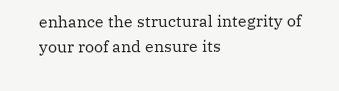enhance the structural integrity of your roof and ensure its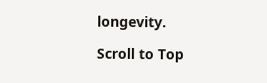longevity.

Scroll to Top